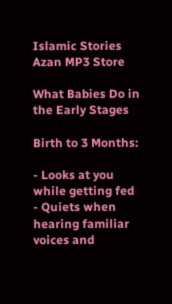Islamic Stories Azan MP3 Store

What Babies Do in the Early Stages

Birth to 3 Months:

- Looks at you while getting fed
- Quiets when hearing familiar voices and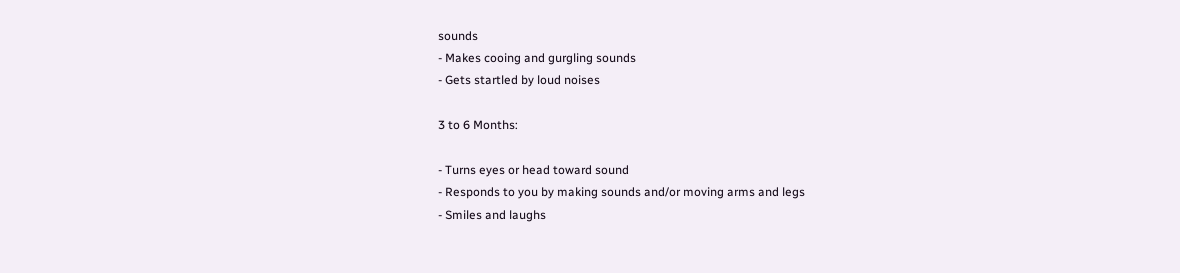sounds
- Makes cooing and gurgling sounds
- Gets startled by loud noises

3 to 6 Months:

- Turns eyes or head toward sound
- Responds to you by making sounds and/or moving arms and legs
- Smiles and laughs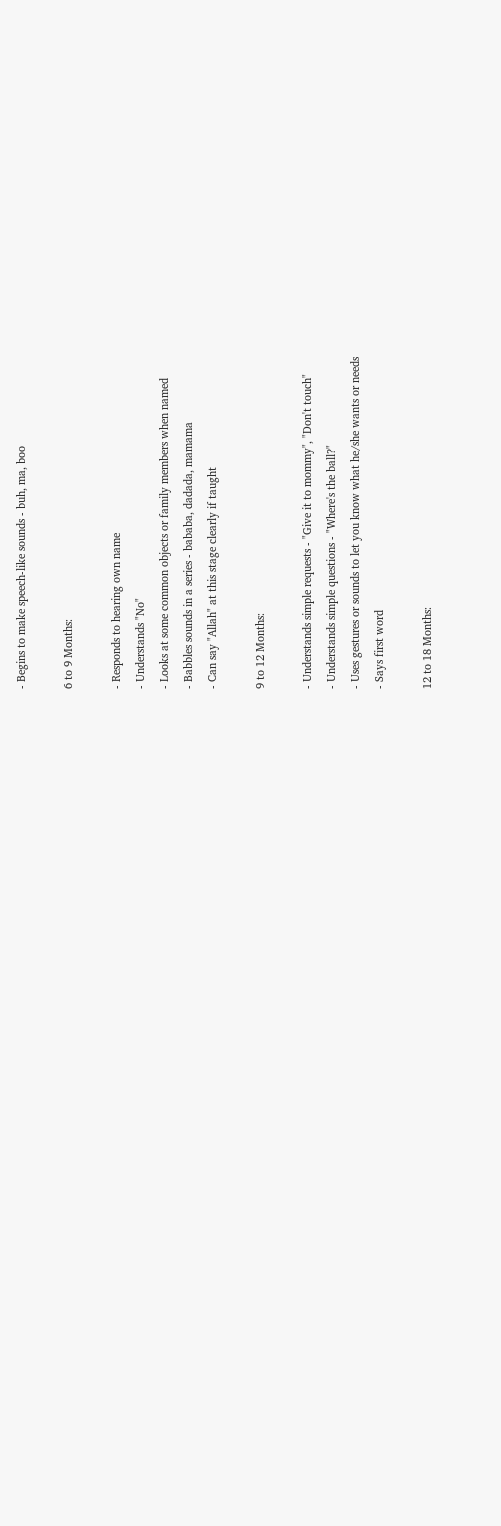- Begins to make speech-like sounds - buh, ma, boo

6 to 9 Months:

- Responds to hearing own name
- Understands "No"
- Looks at some common objects or family members when named
- Babbles sounds in a series - bababa, dadada, mamama
- Can say "Allah" at this stage clearly if taught

9 to 12 Months:

- Understands simple requests - "Give it to mommy", "Don't touch"
- Understands simple questions - "Where's the ball?"
- Uses gestures or sounds to let you know what he/she wants or needs
- Says first word

12 to 18 Months: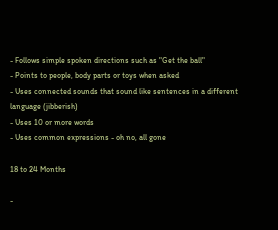- Follows simple spoken directions such as "Get the ball"
- Points to people, body parts or toys when asked
- Uses connected sounds that sound like sentences in a different language (jibberish)
- Uses 10 or more words
- Uses common expressions - oh no, all gone

18 to 24 Months

-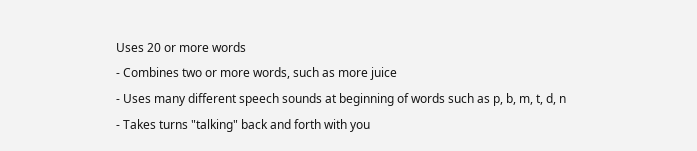Uses 20 or more words
- Combines two or more words, such as more juice
- Uses many different speech sounds at beginning of words such as p, b, m, t, d, n
- Takes turns "talking" back and forth with you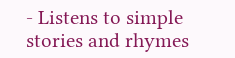- Listens to simple stories and rhymes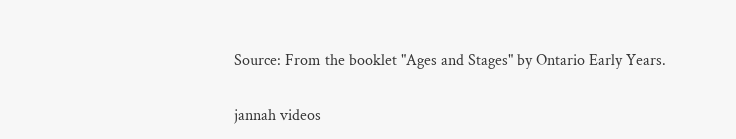Source: From the booklet "Ages and Stages" by Ontario Early Years.

jannah videos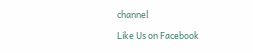channel

Like Us on Facebook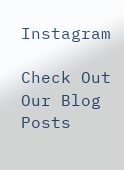Instagram

Check Out Our Blog Posts